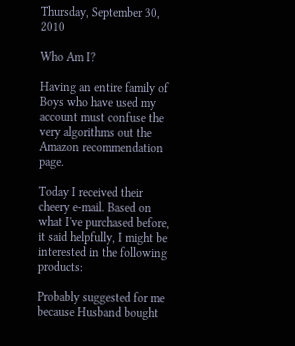Thursday, September 30, 2010

Who Am I?

Having an entire family of Boys who have used my account must confuse the very algorithms out the Amazon recommendation page.

Today I received their cheery e-mail. Based on what I've purchased before, it said helpfully, I might be interested in the following products:

Probably suggested for me because Husband bought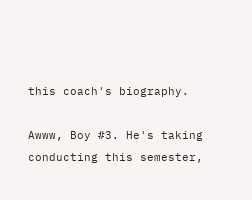this coach's biography.

Awww, Boy #3. He's taking conducting this semester,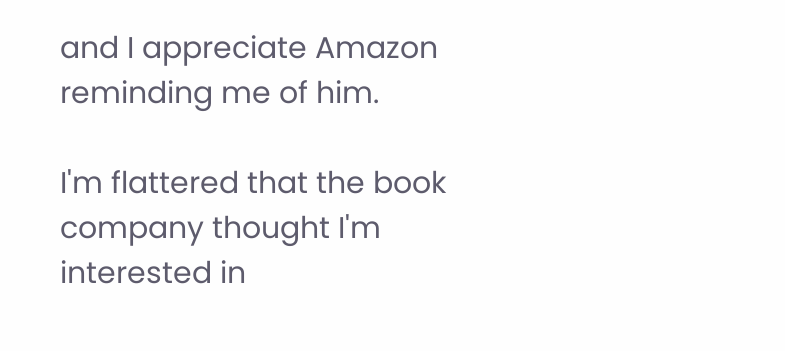and I appreciate Amazon reminding me of him.

I'm flattered that the book company thought I'm interested in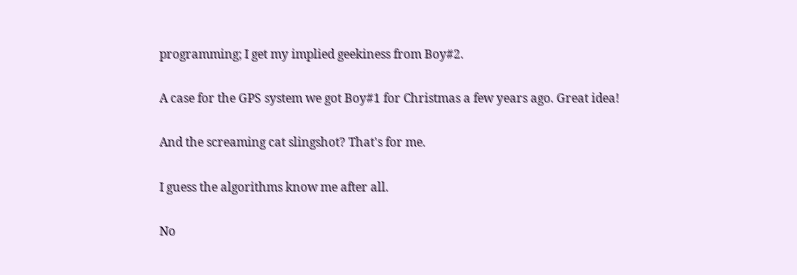programming; I get my implied geekiness from Boy#2.

A case for the GPS system we got Boy#1 for Christmas a few years ago. Great idea!

And the screaming cat slingshot? That's for me.

I guess the algorithms know me after all.

No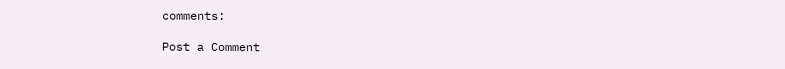comments:

Post a Comment